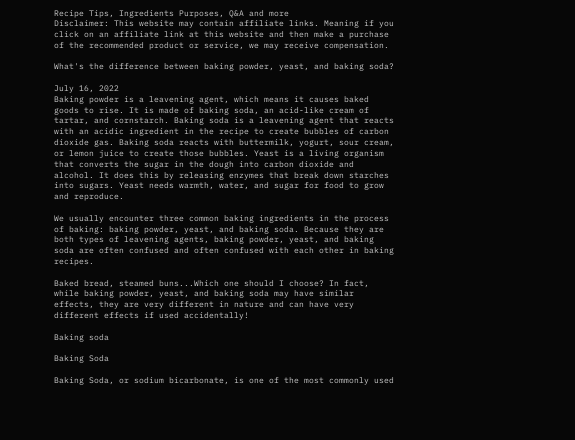Recipe Tips, Ingredients Purposes, Q&A and more
Disclaimer: This website may contain affiliate links. Meaning if you click on an affiliate link at this website and then make a purchase of the recommended product or service, we may receive compensation.

What's the difference between baking powder, yeast, and baking soda?

July 16, 2022
Baking powder is a leavening agent, which means it causes baked goods to rise. It is made of baking soda, an acid-like cream of tartar, and cornstarch. Baking soda is a leavening agent that reacts with an acidic ingredient in the recipe to create bubbles of carbon dioxide gas. Baking soda reacts with buttermilk, yogurt, sour cream, or lemon juice to create those bubbles. Yeast is a living organism that converts the sugar in the dough into carbon dioxide and alcohol. It does this by releasing enzymes that break down starches into sugars. Yeast needs warmth, water, and sugar for food to grow and reproduce.

We usually encounter three common baking ingredients in the process of baking: baking powder, yeast, and baking soda. Because they are both types of leavening agents, baking powder, yeast, and baking soda are often confused and often confused with each other in baking recipes.

Baked bread, steamed buns...Which one should I choose? In fact, while baking powder, yeast, and baking soda may have similar effects, they are very different in nature and can have very different effects if used accidentally!

Baking soda

Baking Soda

Baking Soda, or sodium bicarbonate, is one of the most commonly used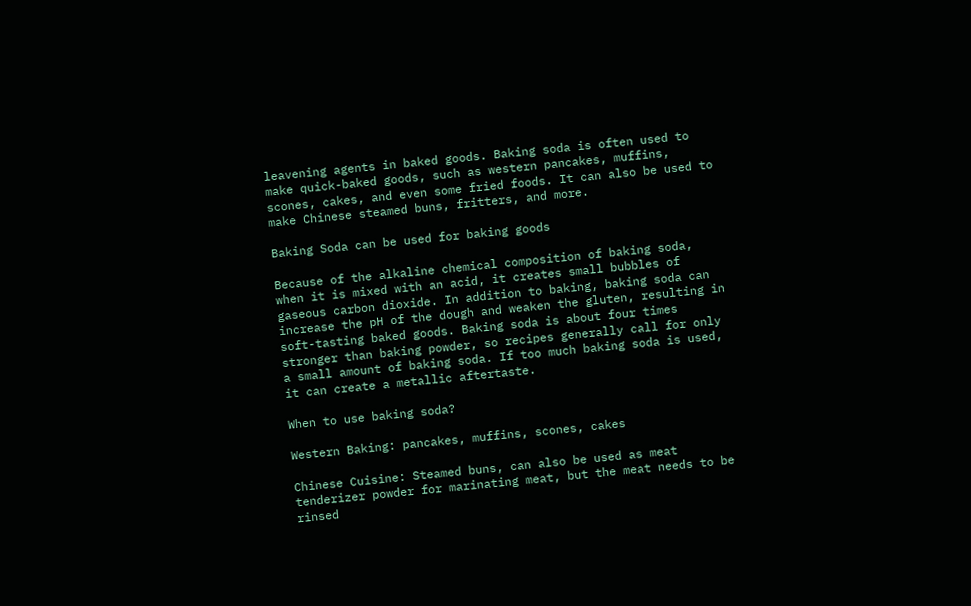leavening agents in baked goods. Baking soda is often used to make quick-baked goods, such as western pancakes, muffins, scones, cakes, and even some fried foods. It can also be used to make Chinese steamed buns, fritters, and more.

Baking Soda can be used for baking goods

Because of the alkaline chemical composition of baking soda, when it is mixed with an acid, it creates small bubbles of gaseous carbon dioxide. In addition to baking, baking soda can increase the pH of the dough and weaken the gluten, resulting in soft-tasting baked goods. Baking soda is about four times stronger than baking powder, so recipes generally call for only a small amount of baking soda. If too much baking soda is used, it can create a metallic aftertaste.

When to use baking soda?

Western Baking: pancakes, muffins, scones, cakes

Chinese Cuisine: Steamed buns, can also be used as meat tenderizer powder for marinating meat, but the meat needs to be rinsed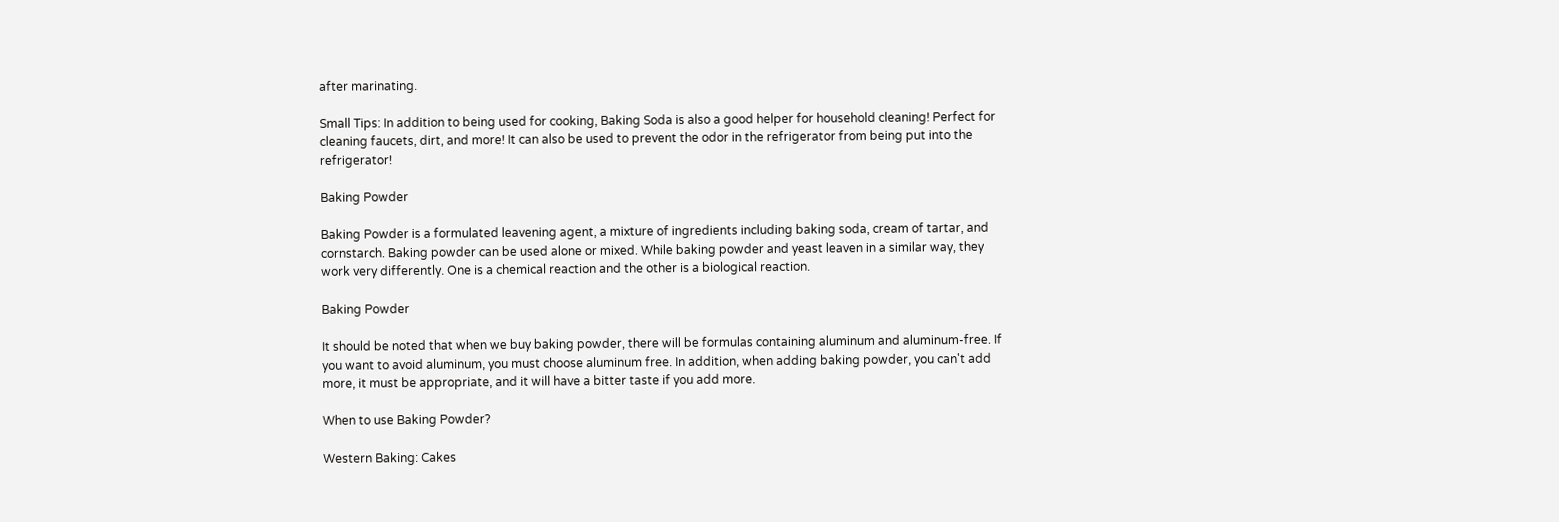after marinating.

Small Tips: In addition to being used for cooking, Baking Soda is also a good helper for household cleaning! Perfect for cleaning faucets, dirt, and more! It can also be used to prevent the odor in the refrigerator from being put into the refrigerator!

Baking Powder

Baking Powder is a formulated leavening agent, a mixture of ingredients including baking soda, cream of tartar, and cornstarch. Baking powder can be used alone or mixed. While baking powder and yeast leaven in a similar way, they work very differently. One is a chemical reaction and the other is a biological reaction.

Baking Powder

It should be noted that when we buy baking powder, there will be formulas containing aluminum and aluminum-free. If you want to avoid aluminum, you must choose aluminum free. In addition, when adding baking powder, you can't add more, it must be appropriate, and it will have a bitter taste if you add more.

When to use Baking Powder?

Western Baking: Cakes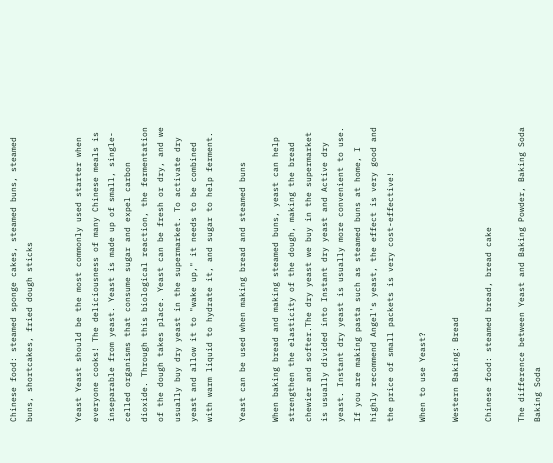Chinese food: steamed sponge cakes, steamed buns, steamed buns, shortcakes, fried dough sticks


Yeast Yeast should be the most commonly used starter when everyone cooks! The deliciousness of many Chinese meals is inseparable from yeast. Yeast is made up of small, single-celled organisms that consume sugar and expel carbon dioxide. Through this biological reaction, the fermentation of the dough takes place. Yeast can be fresh or dry, and we usually buy dry yeast in the supermarket. To activate dry yeast and allow it to "wake up," it needs to be combined with warm liquid to hydrate it, and sugar to help ferment.

Yeast can be used when making bread and steamed buns

When baking bread and making steamed buns, yeast can help strengthen the elasticity of the dough, making the bread chewier and softer.The dry yeast we buy in the supermarket is usually divided into Instant dry yeast and Active dry yeast. Instant dry yeast is usually more convenient to use. If you are making pasta such as steamed buns at home, I highly recommend Angel's yeast, the effect is very good and the price of small packets is very cost-effective!

When to use Yeast?

Western Baking: Bread

Chinese food: steamed bread, bread cake

The difference between Yeast and Baking Powder, Baking Soda Baking Soda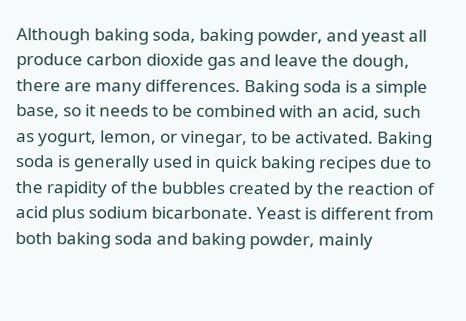Although baking soda, baking powder, and yeast all produce carbon dioxide gas and leave the dough, there are many differences. Baking soda is a simple base, so it needs to be combined with an acid, such as yogurt, lemon, or vinegar, to be activated. Baking soda is generally used in quick baking recipes due to the rapidity of the bubbles created by the reaction of acid plus sodium bicarbonate. Yeast is different from both baking soda and baking powder, mainly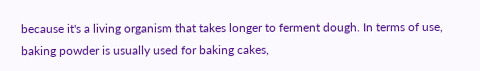because it's a living organism that takes longer to ferment dough. In terms of use, baking powder is usually used for baking cakes,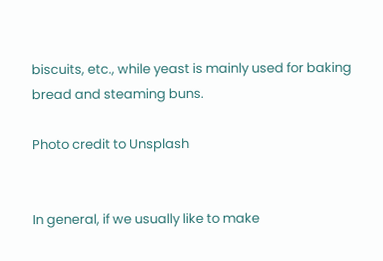biscuits, etc., while yeast is mainly used for baking bread and steaming buns.

Photo credit to Unsplash


In general, if we usually like to make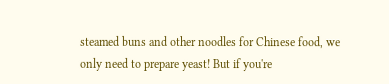steamed buns and other noodles for Chinese food, we only need to prepare yeast! But if you're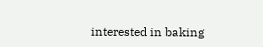interested in baking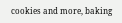cookies and more, baking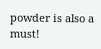powder is also a must!